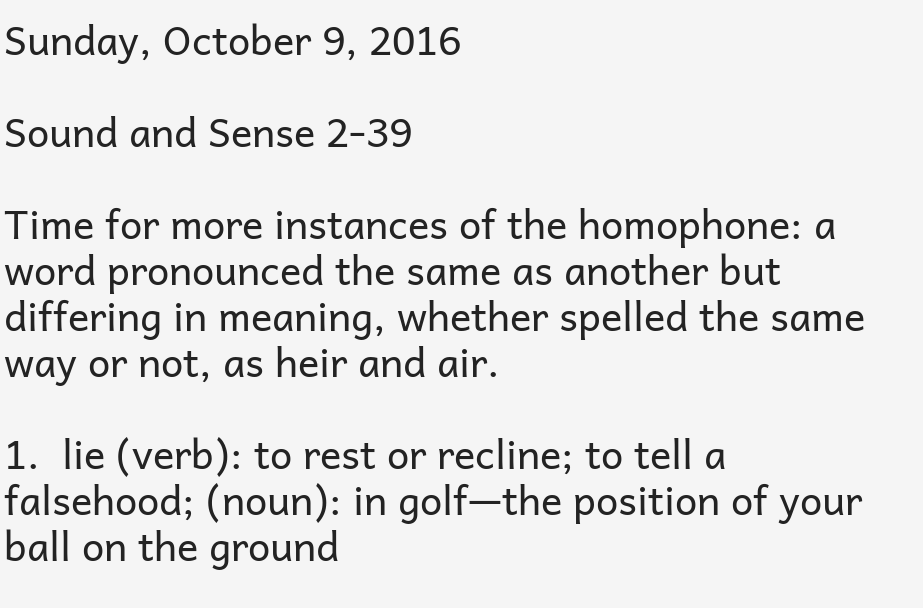Sunday, October 9, 2016

Sound and Sense 2-39

Time for more instances of the homophone: a word pronounced the same as another but differing in meaning, whether spelled the same way or not, as heir and air.

1.  lie (verb): to rest or recline; to tell a falsehood; (noun): in golf—the position of your ball on the ground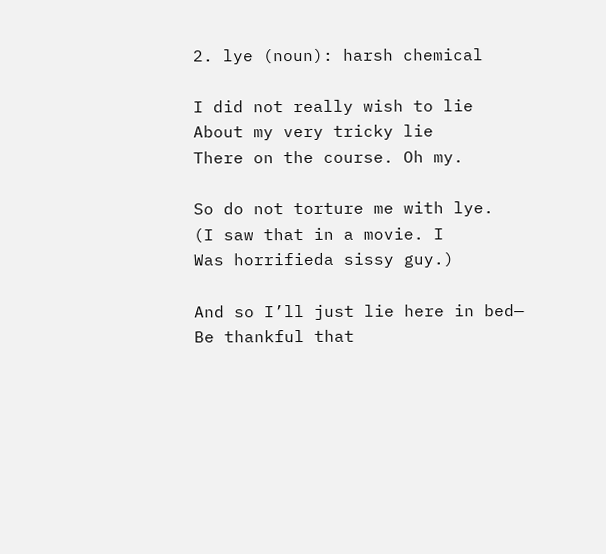2. lye (noun): harsh chemical

I did not really wish to lie
About my very tricky lie
There on the course. Oh my.

So do not torture me with lye.
(I saw that in a movie. I
Was horrifieda sissy guy.)

And so I’ll just lie here in bed—
Be thankful that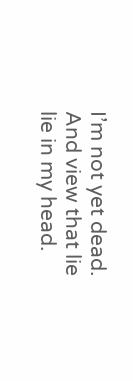I’m not yet dead.
And view that lie lie in my head.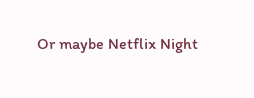Or maybe Netflix Night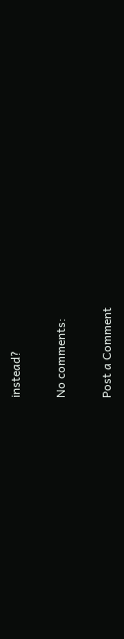instead?

No comments:

Post a Comment